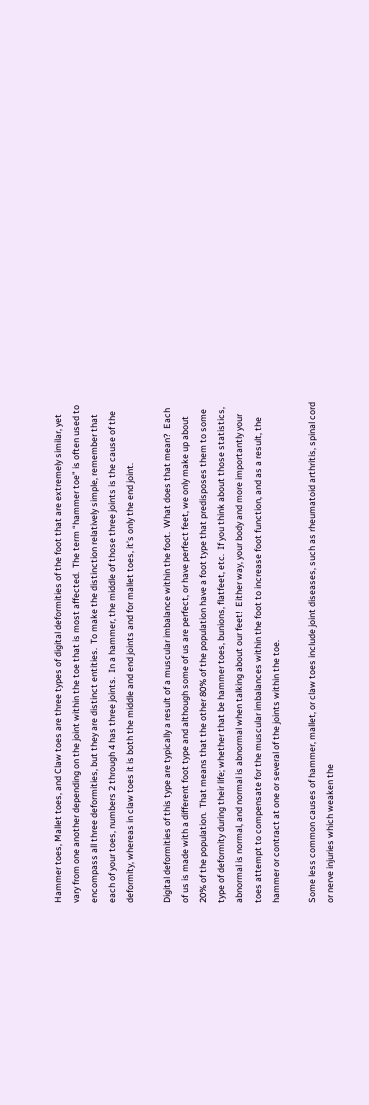Hammer toes, Mallet toes, and Claw toes are three types of digital deformities of the foot that are extremely similar, yet vary from one another depending on the joint within the toe that is most affected.  The term “hammer toe” is often used to encompass all three deformities, but they are distinct entities.  To make the distinction relatively simple, remember that each of your toes, numbers 2 through 4 has three joints.  In a hammer, the middle of those three joints is the cause of the deformity, whereas in claw toes it is both the middle and end joints and for mallet toes, it’s only the end joint.

Digital deformities of this type are typically a result of a muscular imbalance within the foot.  What does that mean?  Each of us is made with a different foot type and although some of us are perfect, or have perfect feet, we only make up about 20% of the population.  That means that the other 80% of the population have a foot type that predisposes them to some type of deformity during their life; whether that be hammer toes, bunions, flatfeet, etc.  If you think about those statistics, abnormal is normal, and normal is abnormal when talking about our feet!  Either way, your body and more importantly your toes attempt to compensate for the muscular imbalances within the foot to increase foot function, and as a result, the hammer or contract at one or several of the joints within the toe.

Some less common causes of hammer, mallet, or claw toes include joint diseases, such as rheumatoid arthritis, spinal cord or nerve injuries which weaken the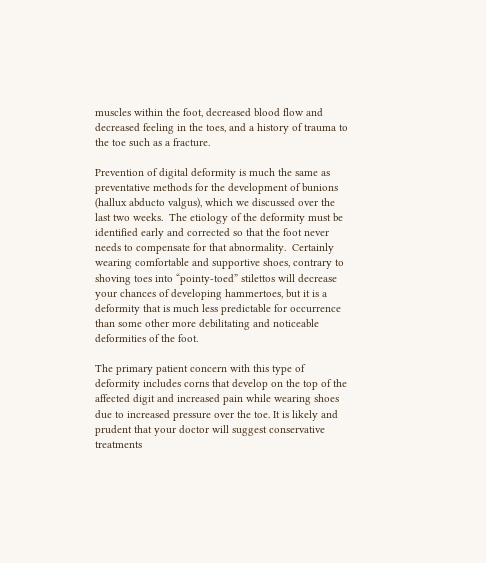muscles within the foot, decreased blood flow and decreased feeling in the toes, and a history of trauma to the toe such as a fracture.

Prevention of digital deformity is much the same as preventative methods for the development of bunions (hallux abducto valgus), which we discussed over the last two weeks.  The etiology of the deformity must be identified early and corrected so that the foot never needs to compensate for that abnormality.  Certainly wearing comfortable and supportive shoes, contrary to shoving toes into “pointy-toed” stilettos will decrease your chances of developing hammertoes, but it is a deformity that is much less predictable for occurrence than some other more debilitating and noticeable deformities of the foot.

The primary patient concern with this type of deformity includes corns that develop on the top of the affected digit and increased pain while wearing shoes due to increased pressure over the toe. It is likely and prudent that your doctor will suggest conservative treatments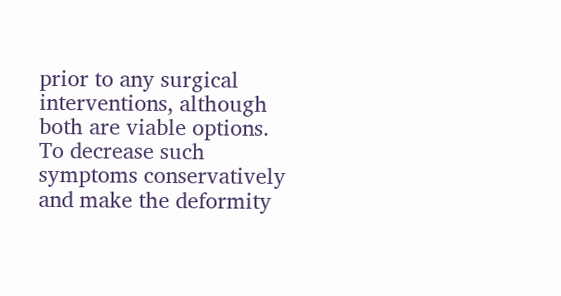prior to any surgical interventions, although both are viable options.  To decrease such symptoms conservatively and make the deformity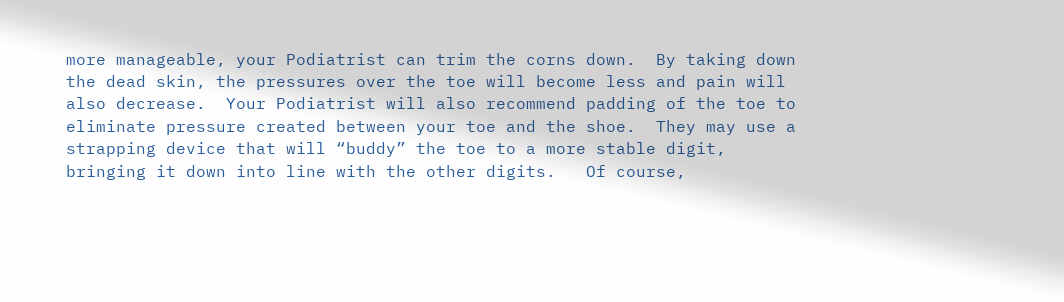more manageable, your Podiatrist can trim the corns down.  By taking down the dead skin, the pressures over the toe will become less and pain will also decrease.  Your Podiatrist will also recommend padding of the toe to eliminate pressure created between your toe and the shoe.  They may use a strapping device that will “buddy” the toe to a more stable digit, bringing it down into line with the other digits.   Of course,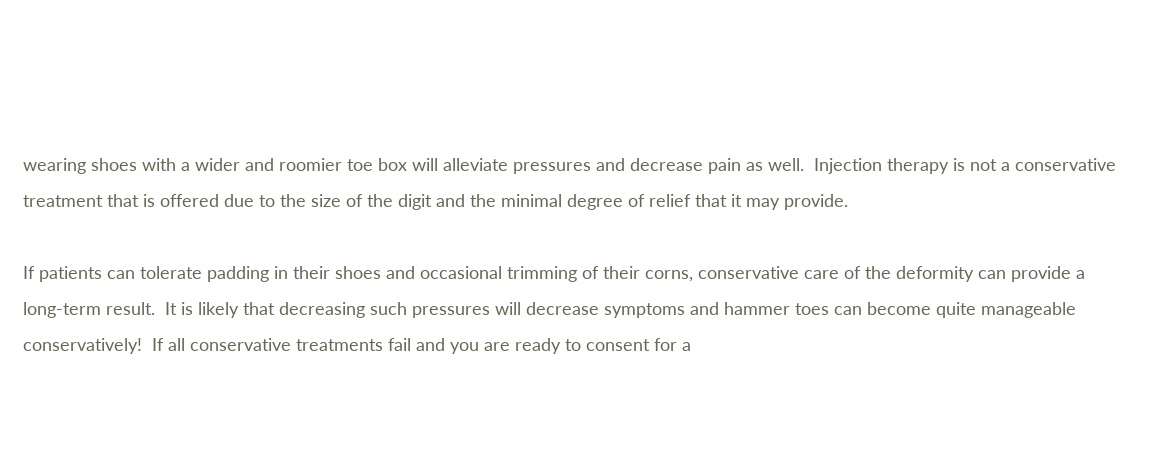wearing shoes with a wider and roomier toe box will alleviate pressures and decrease pain as well.  Injection therapy is not a conservative treatment that is offered due to the size of the digit and the minimal degree of relief that it may provide.

If patients can tolerate padding in their shoes and occasional trimming of their corns, conservative care of the deformity can provide a long-term result.  It is likely that decreasing such pressures will decrease symptoms and hammer toes can become quite manageable conservatively!  If all conservative treatments fail and you are ready to consent for a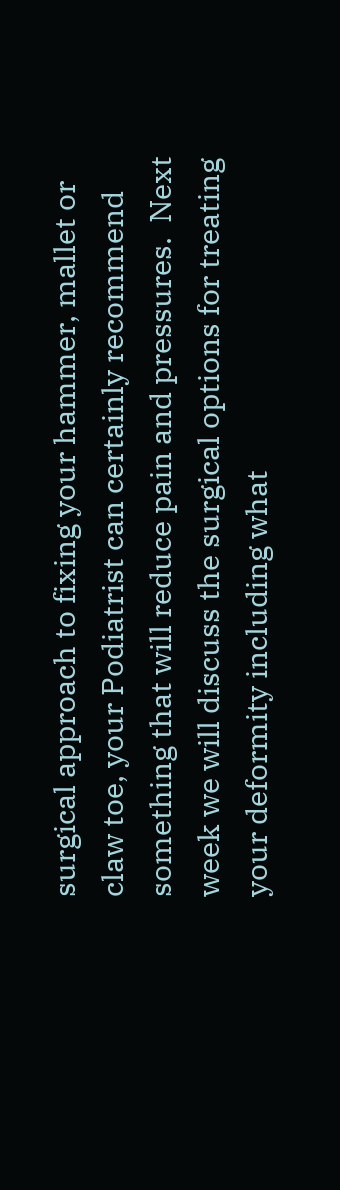surgical approach to fixing your hammer, mallet or claw toe, your Podiatrist can certainly recommend something that will reduce pain and pressures.  Next week we will discuss the surgical options for treating your deformity including what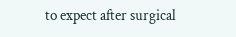to expect after surgical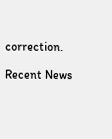correction.

Recent News